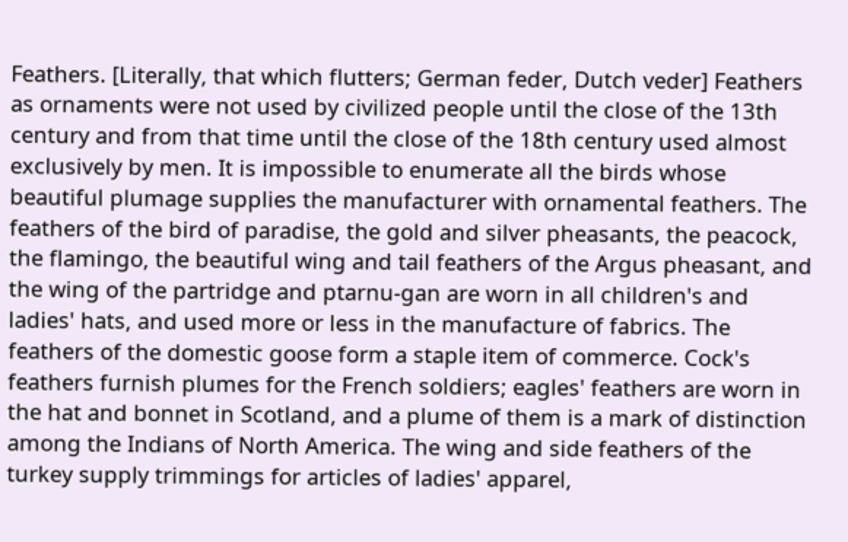Feathers. [Literally, that which flutters; German feder, Dutch veder] Feathers as ornaments were not used by civilized people until the close of the 13th century and from that time until the close of the 18th century used almost exclusively by men. It is impossible to enumerate all the birds whose beautiful plumage supplies the manufacturer with ornamental feathers. The feathers of the bird of paradise, the gold and silver pheasants, the peacock, the flamingo, the beautiful wing and tail feathers of the Argus pheasant, and the wing of the partridge and ptarnu-gan are worn in all children's and ladies' hats, and used more or less in the manufacture of fabrics. The feathers of the domestic goose form a staple item of commerce. Cock's feathers furnish plumes for the French soldiers; eagles' feathers are worn in the hat and bonnet in Scotland, and a plume of them is a mark of distinction among the Indians of North America. The wing and side feathers of the turkey supply trimmings for articles of ladies' apparel,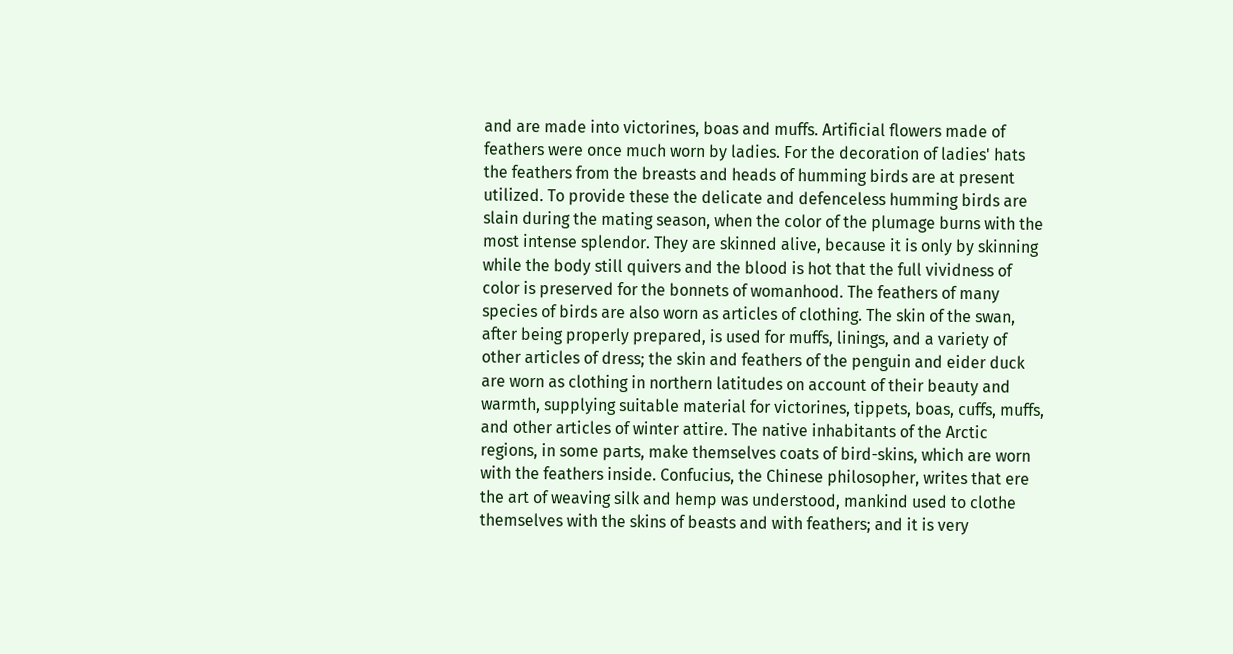and are made into victorines, boas and muffs. Artificial flowers made of feathers were once much worn by ladies. For the decoration of ladies' hats the feathers from the breasts and heads of humming birds are at present utilized. To provide these the delicate and defenceless humming birds are slain during the mating season, when the color of the plumage burns with the most intense splendor. They are skinned alive, because it is only by skinning while the body still quivers and the blood is hot that the full vividness of color is preserved for the bonnets of womanhood. The feathers of many species of birds are also worn as articles of clothing. The skin of the swan, after being properly prepared, is used for muffs, linings, and a variety of other articles of dress; the skin and feathers of the penguin and eider duck are worn as clothing in northern latitudes on account of their beauty and warmth, supplying suitable material for victorines, tippets, boas, cuffs, muffs, and other articles of winter attire. The native inhabitants of the Arctic regions, in some parts, make themselves coats of bird-skins, which are worn with the feathers inside. Confucius, the Chinese philosopher, writes that ere the art of weaving silk and hemp was understood, mankind used to clothe themselves with the skins of beasts and with feathers; and it is very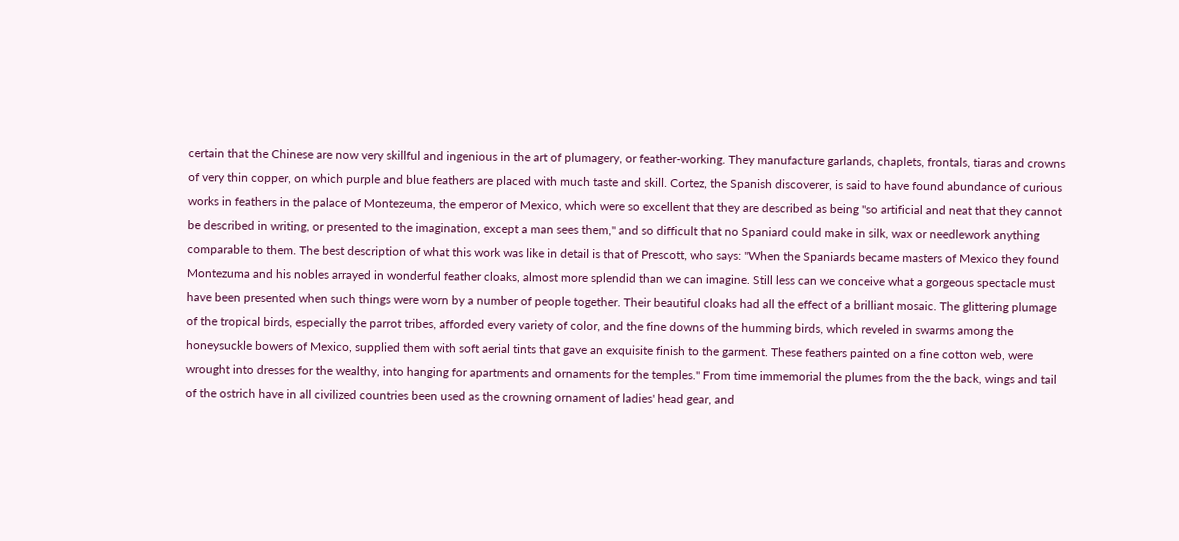certain that the Chinese are now very skillful and ingenious in the art of plumagery, or feather-working. They manufacture garlands, chaplets, frontals, tiaras and crowns of very thin copper, on which purple and blue feathers are placed with much taste and skill. Cortez, the Spanish discoverer, is said to have found abundance of curious works in feathers in the palace of Montezeuma, the emperor of Mexico, which were so excellent that they are described as being "so artificial and neat that they cannot be described in writing, or presented to the imagination, except a man sees them," and so difficult that no Spaniard could make in silk, wax or needlework anything comparable to them. The best description of what this work was like in detail is that of Prescott, who says: "When the Spaniards became masters of Mexico they found Montezuma and his nobles arrayed in wonderful feather cloaks, almost more splendid than we can imagine. Still less can we conceive what a gorgeous spectacle must have been presented when such things were worn by a number of people together. Their beautiful cloaks had all the effect of a brilliant mosaic. The glittering plumage of the tropical birds, especially the parrot tribes, afforded every variety of color, and the fine downs of the humming birds, which reveled in swarms among the honeysuckle bowers of Mexico, supplied them with soft aerial tints that gave an exquisite finish to the garment. These feathers painted on a fine cotton web, were wrought into dresses for the wealthy, into hanging for apartments and ornaments for the temples." From time immemorial the plumes from the the back, wings and tail of the ostrich have in all civilized countries been used as the crowning ornament of ladies' head gear, and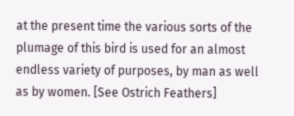at the present time the various sorts of the plumage of this bird is used for an almost endless variety of purposes, by man as well as by women. [See Ostrich Feathers]